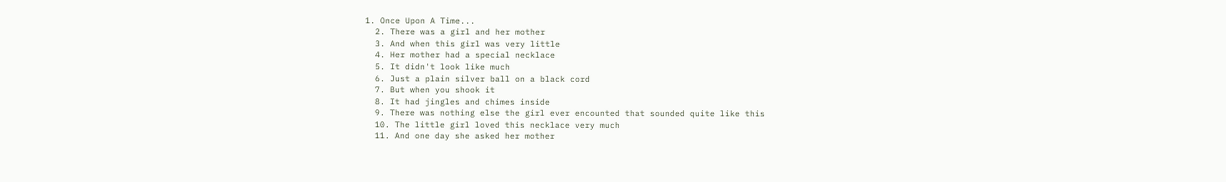1. Once Upon A Time...
  2. There was a girl and her mother
  3. And when this girl was very little
  4. Her mother had a special necklace
  5. It didn't look like much
  6. Just a plain silver ball on a black cord
  7. But when you shook it
  8. It had jingles and chimes inside
  9. There was nothing else the girl ever encounted that sounded quite like this
  10. The little girl loved this necklace very much
  11. And one day she asked her mother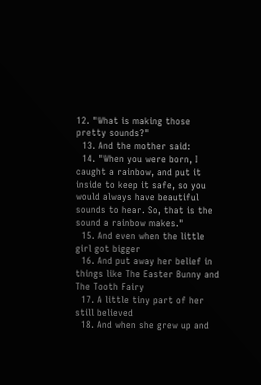12. "What is making those pretty sounds?"
  13. And the mother said:
  14. "When you were born, I caught a rainbow, and put it inside to keep it safe, so you would always have beautiful sounds to hear. So, that is the sound a rainbow makes."
  15. And even when the little girl got bigger
  16. And put away her belief in things like The Easter Bunny and The Tooth Fairy
  17. A little tiny part of her still believed
  18. And when she grew up and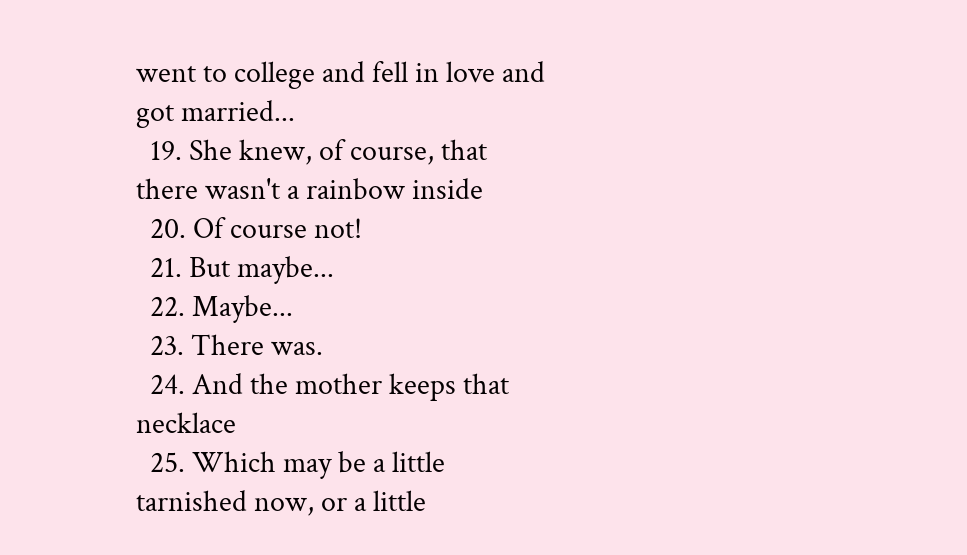went to college and fell in love and got married...
  19. She knew, of course, that there wasn't a rainbow inside
  20. Of course not!
  21. But maybe...
  22. Maybe...
  23. There was.
  24. And the mother keeps that necklace
  25. Which may be a little tarnished now, or a little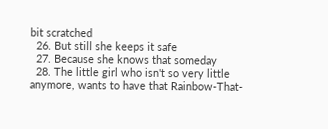bit scratched
  26. But still she keeps it safe
  27. Because she knows that someday
  28. The little girl who isn't so very little anymore, wants to have that Rainbow-That-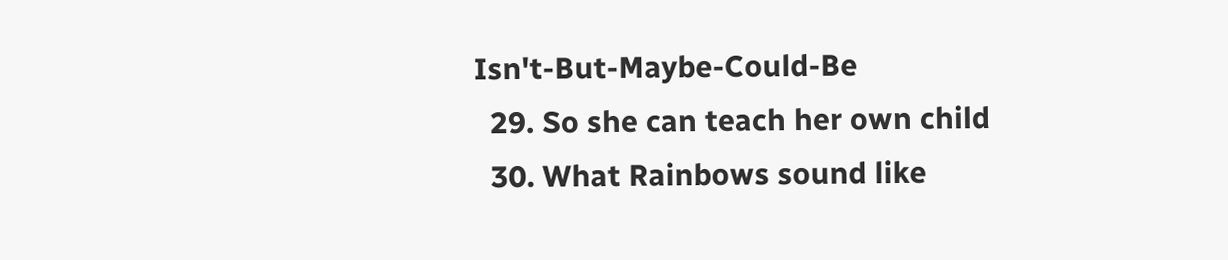Isn't-But-Maybe-Could-Be
  29. So she can teach her own child
  30. What Rainbows sound like